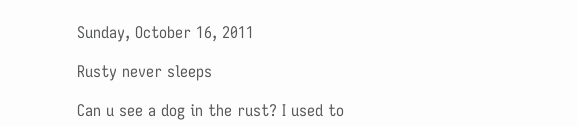Sunday, October 16, 2011

Rusty never sleeps

Can u see a dog in the rust? I used to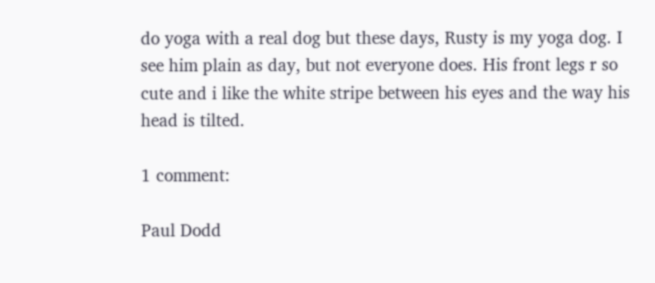do yoga with a real dog but these days, Rusty is my yoga dog. I see him plain as day, but not everyone does. His front legs r so cute and i like the white stripe between his eyes and the way his head is tilted.

1 comment:

Paul Dodd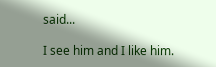said...

I see him and I like him.